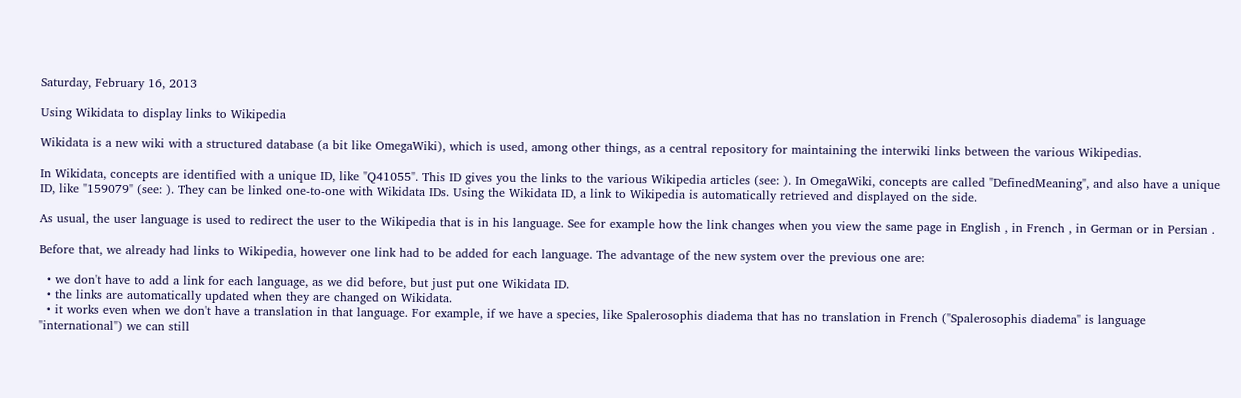Saturday, February 16, 2013

Using Wikidata to display links to Wikipedia

Wikidata is a new wiki with a structured database (a bit like OmegaWiki), which is used, among other things, as a central repository for maintaining the interwiki links between the various Wikipedias.

In Wikidata, concepts are identified with a unique ID, like "Q41055". This ID gives you the links to the various Wikipedia articles (see: ). In OmegaWiki, concepts are called "DefinedMeaning", and also have a unique ID, like "159079" (see: ). They can be linked one-to-one with Wikidata IDs. Using the Wikidata ID, a link to Wikipedia is automatically retrieved and displayed on the side.

As usual, the user language is used to redirect the user to the Wikipedia that is in his language. See for example how the link changes when you view the same page in English , in French , in German or in Persian .

Before that, we already had links to Wikipedia, however one link had to be added for each language. The advantage of the new system over the previous one are:

  • we don't have to add a link for each language, as we did before, but just put one Wikidata ID.
  • the links are automatically updated when they are changed on Wikidata.
  • it works even when we don't have a translation in that language. For example, if we have a species, like Spalerosophis diadema that has no translation in French ("Spalerosophis diadema" is language "international") we can still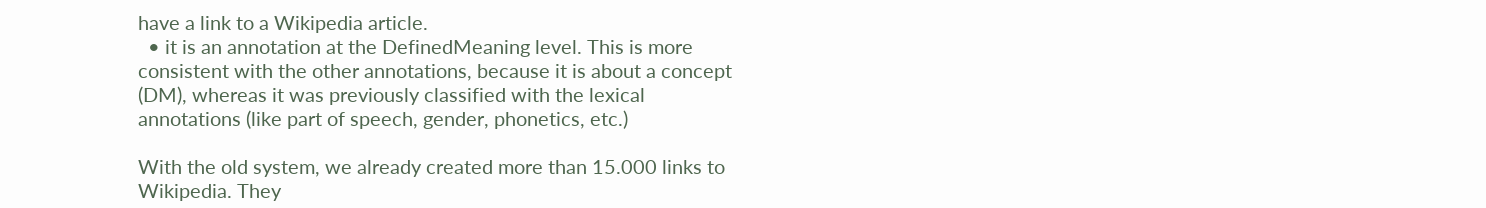have a link to a Wikipedia article.
  • it is an annotation at the DefinedMeaning level. This is more consistent with the other annotations, because it is about a concept (DM), whereas it was previously classified with the lexical annotations (like part of speech, gender, phonetics, etc.)

With the old system, we already created more than 15.000 links to Wikipedia. They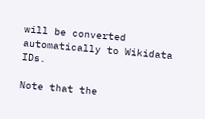will be converted automatically to Wikidata IDs.

Note that the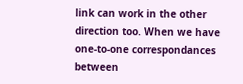link can work in the other direction too. When we have one-to-one correspondances between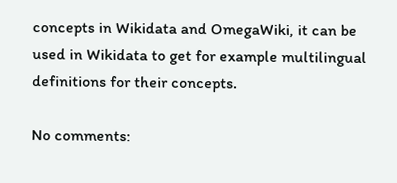concepts in Wikidata and OmegaWiki, it can be used in Wikidata to get for example multilingual definitions for their concepts.

No comments: